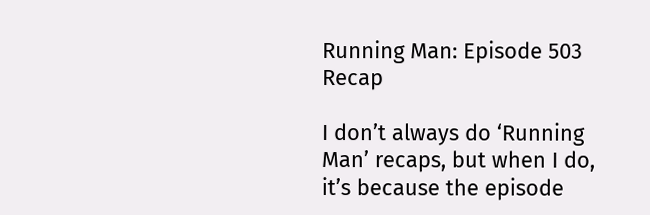Running Man: Episode 503 Recap

I don’t always do ‘Running Man’ recaps, but when I do, it’s because the episode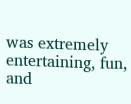was extremely entertaining, fun, and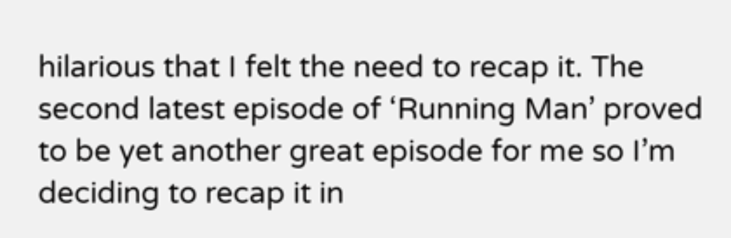hilarious that I felt the need to recap it. The second latest episode of ‘Running Man’ proved to be yet another great episode for me so I’m deciding to recap it in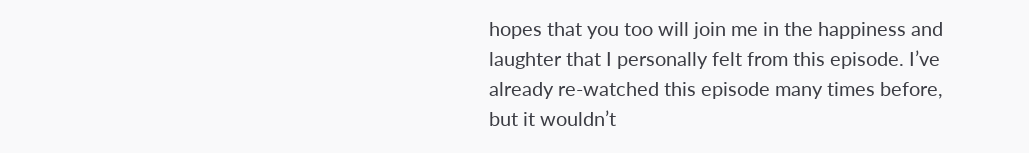hopes that you too will join me in the happiness and laughter that I personally felt from this episode. I’ve already re-watched this episode many times before, but it wouldn’t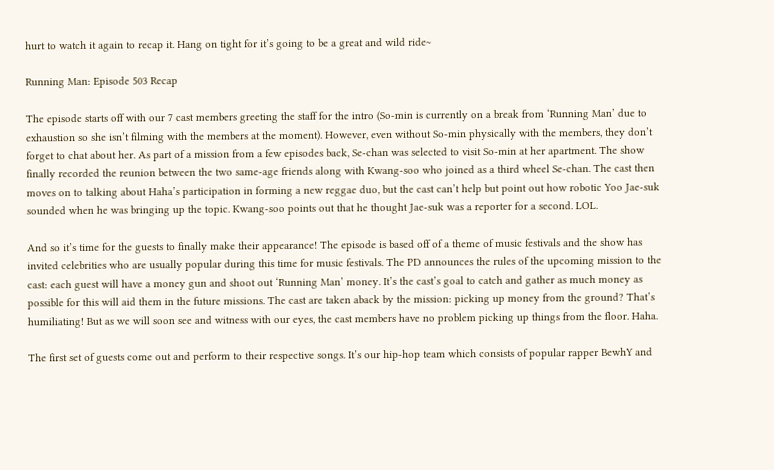hurt to watch it again to recap it. Hang on tight for it’s going to be a great and wild ride~

Running Man: Episode 503 Recap

The episode starts off with our 7 cast members greeting the staff for the intro (So-min is currently on a break from ‘Running Man’ due to exhaustion so she isn’t filming with the members at the moment). However, even without So-min physically with the members, they don’t forget to chat about her. As part of a mission from a few episodes back, Se-chan was selected to visit So-min at her apartment. The show finally recorded the reunion between the two same-age friends along with Kwang-soo who joined as a third wheel Se-chan. The cast then moves on to talking about Haha’s participation in forming a new reggae duo, but the cast can’t help but point out how robotic Yoo Jae-suk sounded when he was bringing up the topic. Kwang-soo points out that he thought Jae-suk was a reporter for a second. LOL.

And so it’s time for the guests to finally make their appearance! The episode is based off of a theme of music festivals and the show has invited celebrities who are usually popular during this time for music festivals. The PD announces the rules of the upcoming mission to the cast: each guest will have a money gun and shoot out ‘Running Man’ money. It’s the cast’s goal to catch and gather as much money as possible for this will aid them in the future missions. The cast are taken aback by the mission: picking up money from the ground? That’s humiliating! But as we will soon see and witness with our eyes, the cast members have no problem picking up things from the floor. Haha.

The first set of guests come out and perform to their respective songs. It’s our hip-hop team which consists of popular rapper BewhY and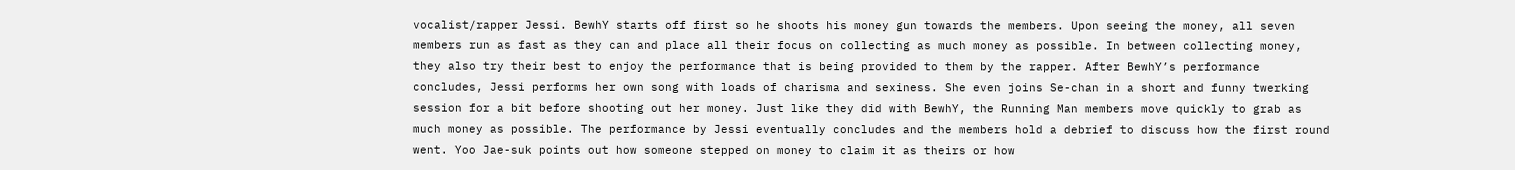vocalist/rapper Jessi. BewhY starts off first so he shoots his money gun towards the members. Upon seeing the money, all seven members run as fast as they can and place all their focus on collecting as much money as possible. In between collecting money, they also try their best to enjoy the performance that is being provided to them by the rapper. After BewhY’s performance concludes, Jessi performs her own song with loads of charisma and sexiness. She even joins Se-chan in a short and funny twerking session for a bit before shooting out her money. Just like they did with BewhY, the Running Man members move quickly to grab as much money as possible. The performance by Jessi eventually concludes and the members hold a debrief to discuss how the first round went. Yoo Jae-suk points out how someone stepped on money to claim it as theirs or how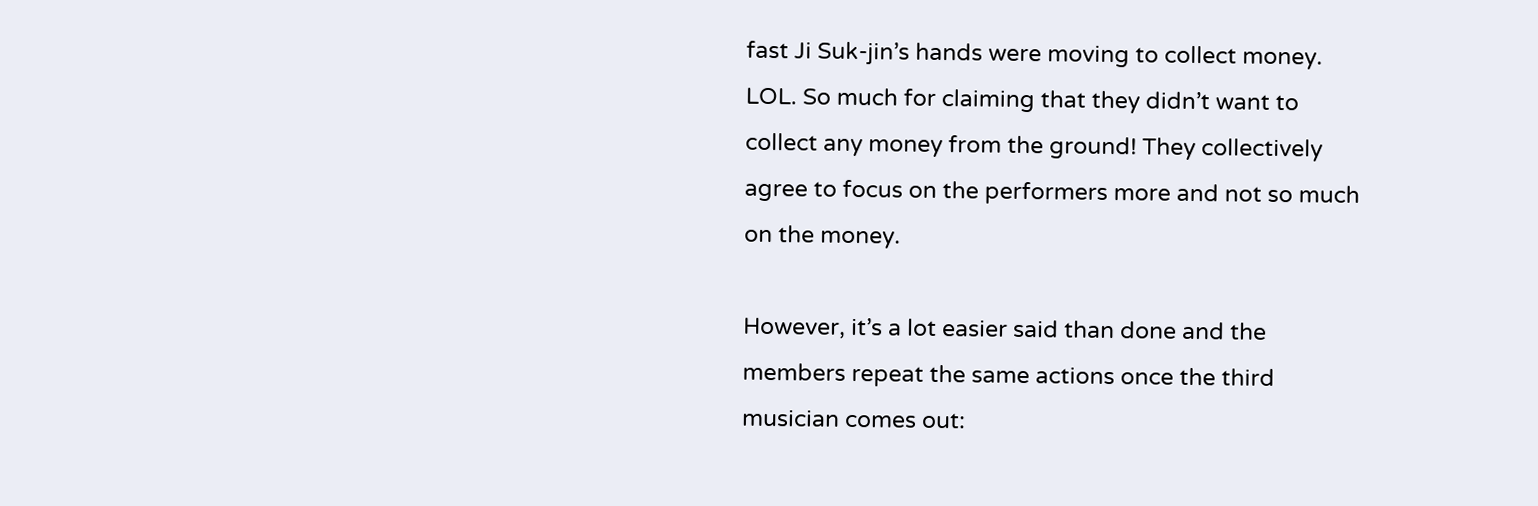fast Ji Suk-jin’s hands were moving to collect money. LOL. So much for claiming that they didn’t want to collect any money from the ground! They collectively agree to focus on the performers more and not so much on the money.

However, it’s a lot easier said than done and the members repeat the same actions once the third musician comes out: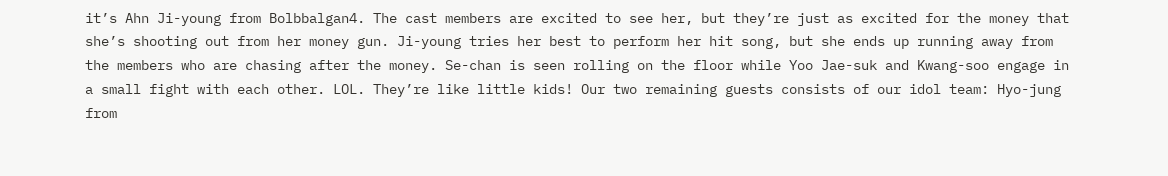it’s Ahn Ji-young from Bolbbalgan4. The cast members are excited to see her, but they’re just as excited for the money that she’s shooting out from her money gun. Ji-young tries her best to perform her hit song, but she ends up running away from the members who are chasing after the money. Se-chan is seen rolling on the floor while Yoo Jae-suk and Kwang-soo engage in a small fight with each other. LOL. They’re like little kids! Our two remaining guests consists of our idol team: Hyo-jung from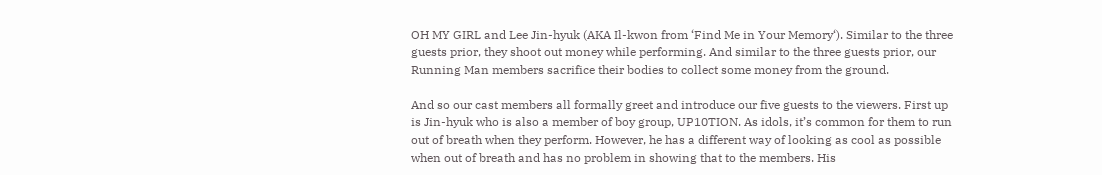OH MY GIRL and Lee Jin-hyuk (AKA Il-kwon from ‘Find Me in Your Memory‘). Similar to the three guests prior, they shoot out money while performing. And similar to the three guests prior, our Running Man members sacrifice their bodies to collect some money from the ground.

And so our cast members all formally greet and introduce our five guests to the viewers. First up is Jin-hyuk who is also a member of boy group, UP10TION. As idols, it’s common for them to run out of breath when they perform. However, he has a different way of looking as cool as possible when out of breath and has no problem in showing that to the members. His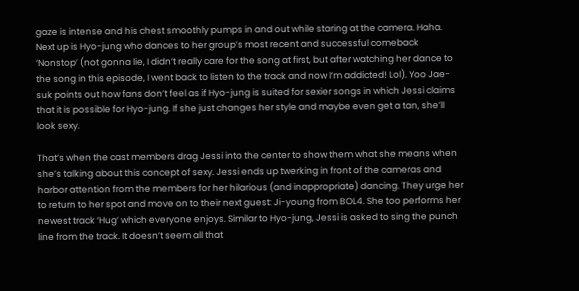gaze is intense and his chest smoothly pumps in and out while staring at the camera. Haha. Next up is Hyo-jung who dances to her group’s most recent and successful comeback ‘Nonstop’ (not gonna lie, I didn’t really care for the song at first, but after watching her dance to the song in this episode, I went back to listen to the track and now I’m addicted! Lol). Yoo Jae-suk points out how fans don’t feel as if Hyo-jung is suited for sexier songs in which Jessi claims that it is possible for Hyo-jung. If she just changes her style and maybe even get a tan, she’ll look sexy.

That’s when the cast members drag Jessi into the center to show them what she means when she’s talking about this concept of sexy. Jessi ends up twerking in front of the cameras and harbor attention from the members for her hilarious (and inappropriate) dancing. They urge her to return to her spot and move on to their next guest: Ji-young from BOL4. She too performs her newest track ‘Hug’ which everyone enjoys. Similar to Hyo-jung, Jessi is asked to sing the punch line from the track. It doesn’t seem all that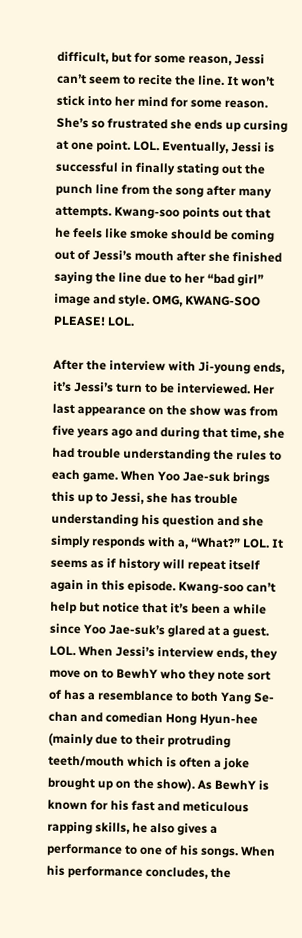difficult, but for some reason, Jessi can’t seem to recite the line. It won’t stick into her mind for some reason. She’s so frustrated she ends up cursing at one point. LOL. Eventually, Jessi is successful in finally stating out the punch line from the song after many attempts. Kwang-soo points out that he feels like smoke should be coming out of Jessi’s mouth after she finished saying the line due to her “bad girl” image and style. OMG, KWANG-SOO PLEASE! LOL.

After the interview with Ji-young ends, it’s Jessi’s turn to be interviewed. Her last appearance on the show was from five years ago and during that time, she had trouble understanding the rules to each game. When Yoo Jae-suk brings this up to Jessi, she has trouble understanding his question and she simply responds with a, “What?” LOL. It seems as if history will repeat itself again in this episode. Kwang-soo can’t help but notice that it’s been a while since Yoo Jae-suk’s glared at a guest. LOL. When Jessi’s interview ends, they move on to BewhY who they note sort of has a resemblance to both Yang Se-chan and comedian Hong Hyun-hee (mainly due to their protruding teeth/mouth which is often a joke brought up on the show). As BewhY is known for his fast and meticulous rapping skills, he also gives a performance to one of his songs. When his performance concludes, the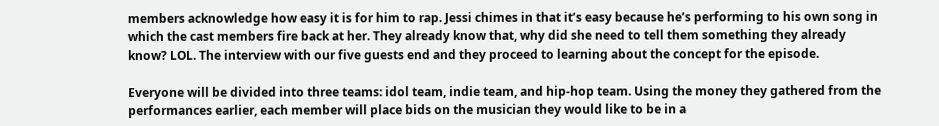members acknowledge how easy it is for him to rap. Jessi chimes in that it’s easy because he’s performing to his own song in which the cast members fire back at her. They already know that, why did she need to tell them something they already know? LOL. The interview with our five guests end and they proceed to learning about the concept for the episode.

Everyone will be divided into three teams: idol team, indie team, and hip-hop team. Using the money they gathered from the performances earlier, each member will place bids on the musician they would like to be in a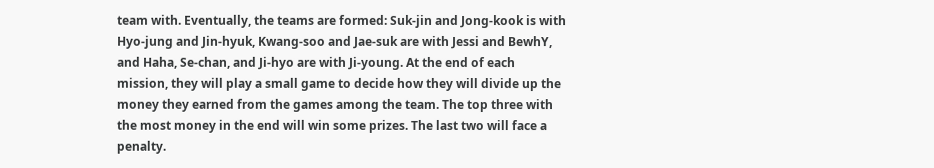team with. Eventually, the teams are formed: Suk-jin and Jong-kook is with Hyo-jung and Jin-hyuk, Kwang-soo and Jae-suk are with Jessi and BewhY, and Haha, Se-chan, and Ji-hyo are with Ji-young. At the end of each mission, they will play a small game to decide how they will divide up the money they earned from the games among the team. The top three with the most money in the end will win some prizes. The last two will face a penalty.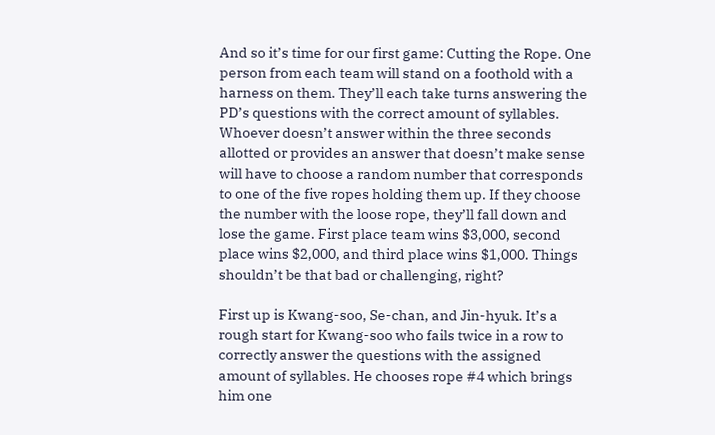And so it’s time for our first game: Cutting the Rope. One person from each team will stand on a foothold with a harness on them. They’ll each take turns answering the PD’s questions with the correct amount of syllables. Whoever doesn’t answer within the three seconds allotted or provides an answer that doesn’t make sense will have to choose a random number that corresponds to one of the five ropes holding them up. If they choose the number with the loose rope, they’ll fall down and lose the game. First place team wins $3,000, second place wins $2,000, and third place wins $1,000. Things shouldn’t be that bad or challenging, right?

First up is Kwang-soo, Se-chan, and Jin-hyuk. It’s a rough start for Kwang-soo who fails twice in a row to correctly answer the questions with the assigned amount of syllables. He chooses rope #4 which brings him one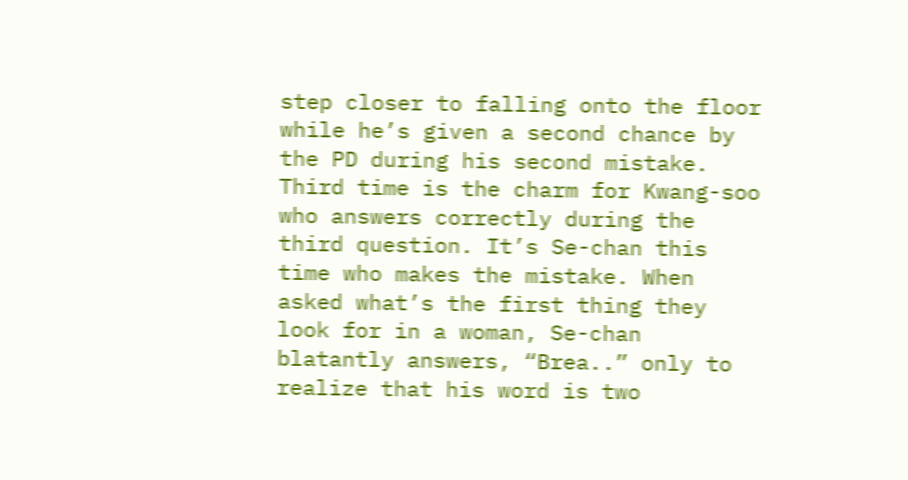step closer to falling onto the floor while he’s given a second chance by the PD during his second mistake. Third time is the charm for Kwang-soo who answers correctly during the third question. It’s Se-chan this time who makes the mistake. When asked what’s the first thing they look for in a woman, Se-chan blatantly answers, “Brea..” only to realize that his word is two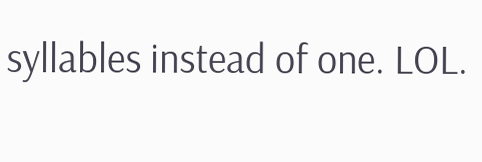syllables instead of one. LOL.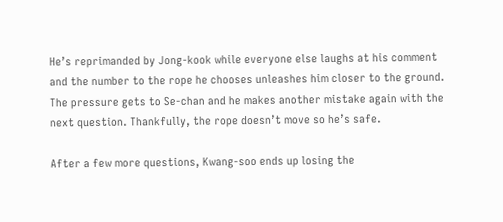He’s reprimanded by Jong-kook while everyone else laughs at his comment and the number to the rope he chooses unleashes him closer to the ground. The pressure gets to Se-chan and he makes another mistake again with the next question. Thankfully, the rope doesn’t move so he’s safe.

After a few more questions, Kwang-soo ends up losing the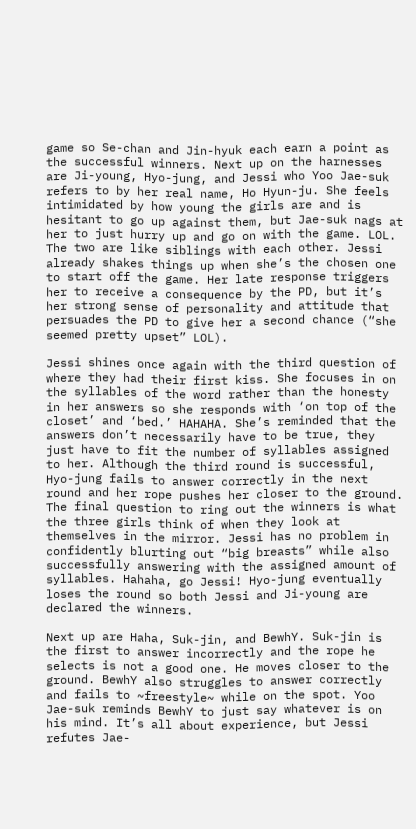game so Se-chan and Jin-hyuk each earn a point as the successful winners. Next up on the harnesses are Ji-young, Hyo-jung, and Jessi who Yoo Jae-suk refers to by her real name, Ho Hyun-ju. She feels intimidated by how young the girls are and is hesitant to go up against them, but Jae-suk nags at her to just hurry up and go on with the game. LOL. The two are like siblings with each other. Jessi already shakes things up when she’s the chosen one to start off the game. Her late response triggers her to receive a consequence by the PD, but it’s her strong sense of personality and attitude that persuades the PD to give her a second chance (“she seemed pretty upset” LOL).

Jessi shines once again with the third question of where they had their first kiss. She focuses in on the syllables of the word rather than the honesty in her answers so she responds with ‘on top of the closet’ and ‘bed.’ HAHAHA. She’s reminded that the answers don’t necessarily have to be true, they just have to fit the number of syllables assigned to her. Although the third round is successful, Hyo-jung fails to answer correctly in the next round and her rope pushes her closer to the ground. The final question to ring out the winners is what the three girls think of when they look at themselves in the mirror. Jessi has no problem in confidently blurting out “big breasts” while also successfully answering with the assigned amount of syllables. Hahaha, go Jessi! Hyo-jung eventually loses the round so both Jessi and Ji-young are declared the winners.

Next up are Haha, Suk-jin, and BewhY. Suk-jin is the first to answer incorrectly and the rope he selects is not a good one. He moves closer to the ground. BewhY also struggles to answer correctly and fails to ~freestyle~ while on the spot. Yoo Jae-suk reminds BewhY to just say whatever is on his mind. It’s all about experience, but Jessi refutes Jae-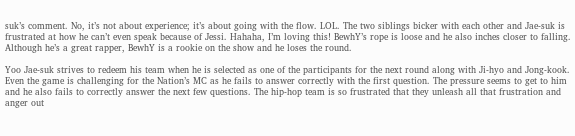suk’s comment. No, it’s not about experience; it’s about going with the flow. LOL. The two siblings bicker with each other and Jae-suk is frustrated at how he can’t even speak because of Jessi. Hahaha, I’m loving this! BewhY’s rope is loose and he also inches closer to falling. Although he’s a great rapper, BewhY is a rookie on the show and he loses the round.

Yoo Jae-suk strives to redeem his team when he is selected as one of the participants for the next round along with Ji-hyo and Jong-kook. Even the game is challenging for the Nation’s MC as he fails to answer correctly with the first question. The pressure seems to get to him and he also fails to correctly answer the next few questions. The hip-hop team is so frustrated that they unleash all that frustration and anger out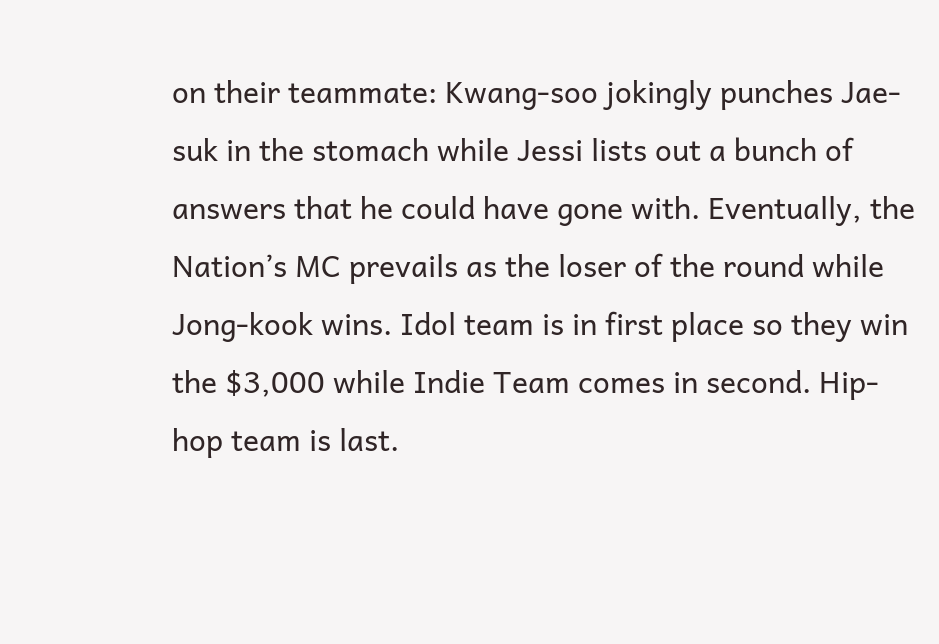on their teammate: Kwang-soo jokingly punches Jae-suk in the stomach while Jessi lists out a bunch of answers that he could have gone with. Eventually, the Nation’s MC prevails as the loser of the round while Jong-kook wins. Idol team is in first place so they win the $3,000 while Indie Team comes in second. Hip-hop team is last.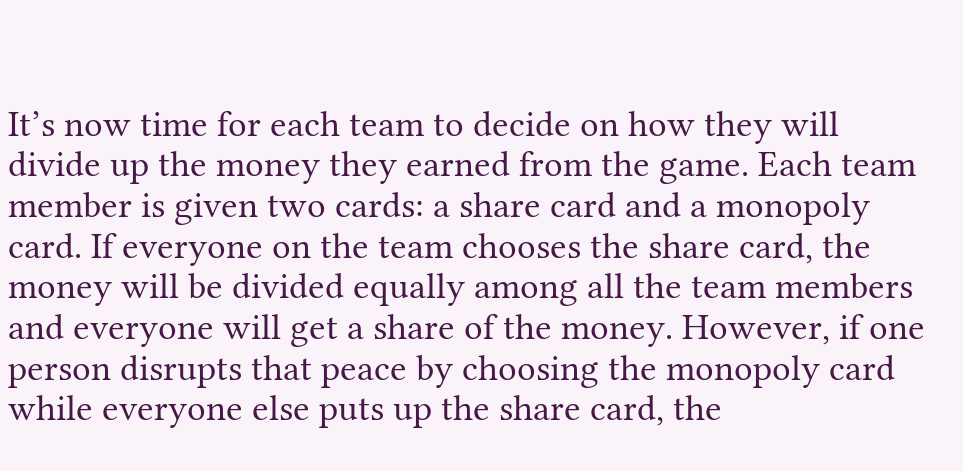It’s now time for each team to decide on how they will divide up the money they earned from the game. Each team member is given two cards: a share card and a monopoly card. If everyone on the team chooses the share card, the money will be divided equally among all the team members and everyone will get a share of the money. However, if one person disrupts that peace by choosing the monopoly card while everyone else puts up the share card, the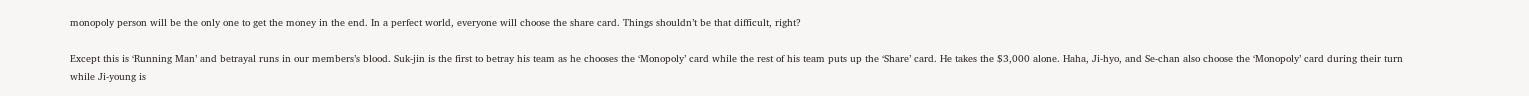monopoly person will be the only one to get the money in the end. In a perfect world, everyone will choose the share card. Things shouldn’t be that difficult, right?

Except this is ‘Running Man’ and betrayal runs in our members’s blood. Suk-jin is the first to betray his team as he chooses the ‘Monopoly’ card while the rest of his team puts up the ‘Share’ card. He takes the $3,000 alone. Haha, Ji-hyo, and Se-chan also choose the ‘Monopoly’ card during their turn while Ji-young is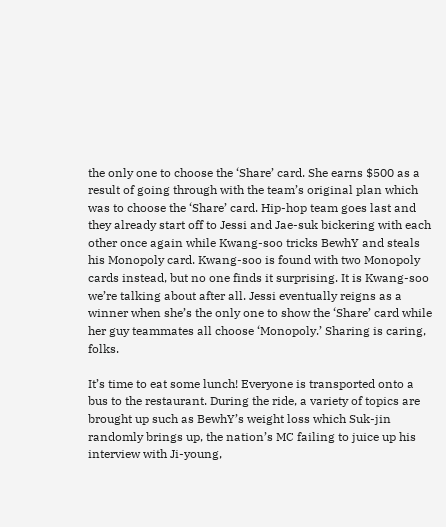the only one to choose the ‘Share’ card. She earns $500 as a result of going through with the team’s original plan which was to choose the ‘Share’ card. Hip-hop team goes last and they already start off to Jessi and Jae-suk bickering with each other once again while Kwang-soo tricks BewhY and steals his Monopoly card. Kwang-soo is found with two Monopoly cards instead, but no one finds it surprising. It is Kwang-soo we’re talking about after all. Jessi eventually reigns as a winner when she’s the only one to show the ‘Share’ card while her guy teammates all choose ‘Monopoly.’ Sharing is caring, folks.

It’s time to eat some lunch! Everyone is transported onto a bus to the restaurant. During the ride, a variety of topics are brought up such as BewhY’s weight loss which Suk-jin randomly brings up, the nation’s MC failing to juice up his interview with Ji-young,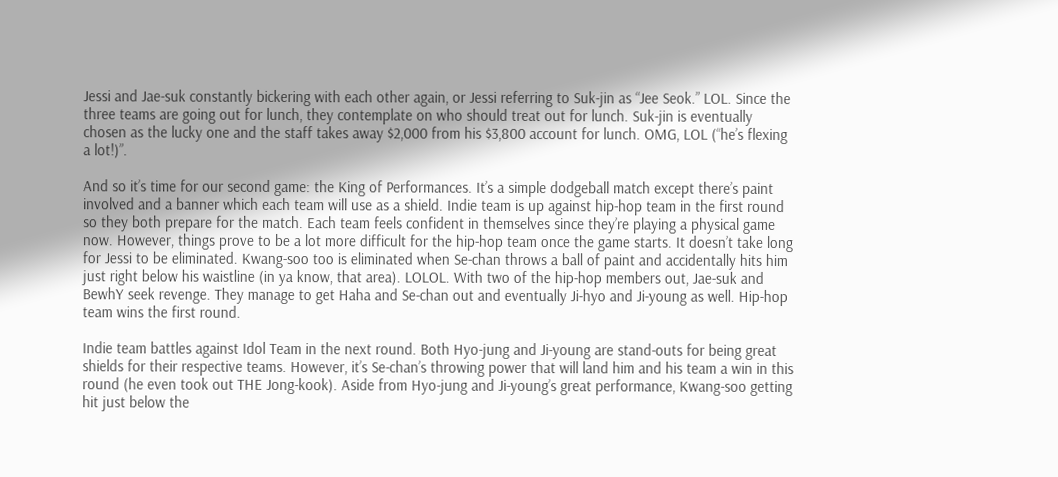Jessi and Jae-suk constantly bickering with each other again, or Jessi referring to Suk-jin as “Jee Seok.” LOL. Since the three teams are going out for lunch, they contemplate on who should treat out for lunch. Suk-jin is eventually chosen as the lucky one and the staff takes away $2,000 from his $3,800 account for lunch. OMG, LOL (“he’s flexing a lot!)”.

And so it’s time for our second game: the King of Performances. It’s a simple dodgeball match except there’s paint involved and a banner which each team will use as a shield. Indie team is up against hip-hop team in the first round so they both prepare for the match. Each team feels confident in themselves since they’re playing a physical game now. However, things prove to be a lot more difficult for the hip-hop team once the game starts. It doesn’t take long for Jessi to be eliminated. Kwang-soo too is eliminated when Se-chan throws a ball of paint and accidentally hits him just right below his waistline (in ya know, that area). LOLOL. With two of the hip-hop members out, Jae-suk and BewhY seek revenge. They manage to get Haha and Se-chan out and eventually Ji-hyo and Ji-young as well. Hip-hop team wins the first round.

Indie team battles against Idol Team in the next round. Both Hyo-jung and Ji-young are stand-outs for being great shields for their respective teams. However, it’s Se-chan’s throwing power that will land him and his team a win in this round (he even took out THE Jong-kook). Aside from Hyo-jung and Ji-young’s great performance, Kwang-soo getting hit just below the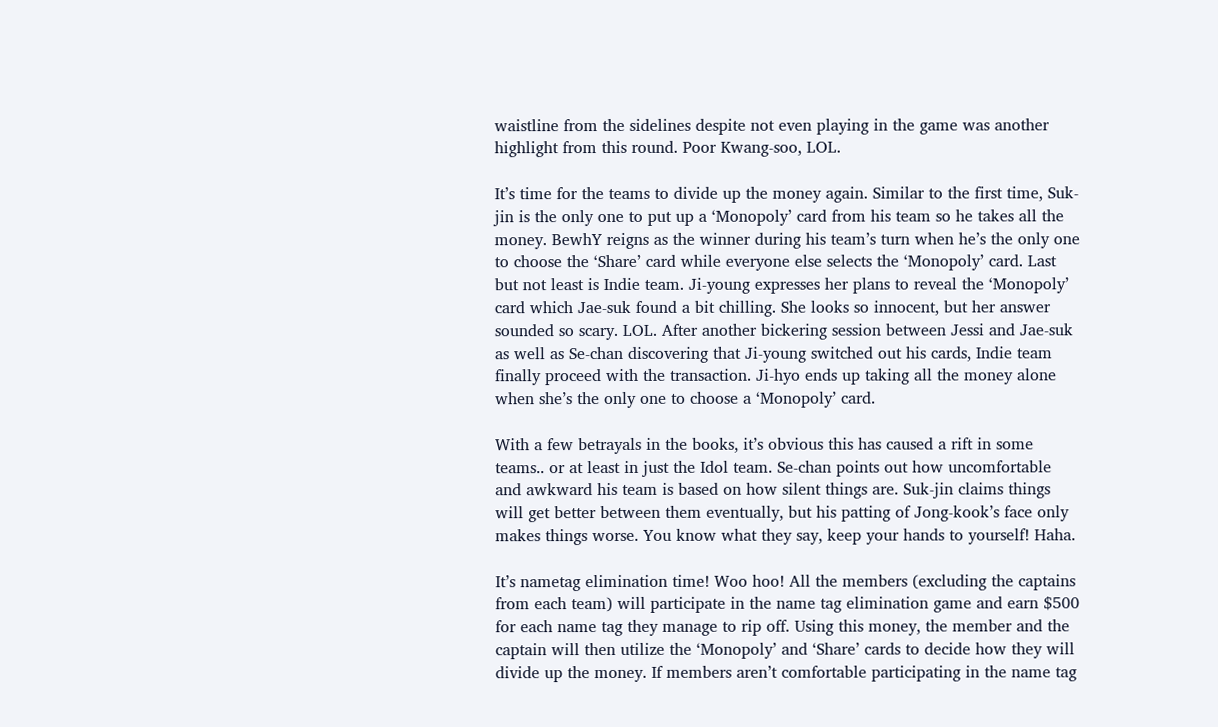waistline from the sidelines despite not even playing in the game was another highlight from this round. Poor Kwang-soo, LOL.

It’s time for the teams to divide up the money again. Similar to the first time, Suk-jin is the only one to put up a ‘Monopoly’ card from his team so he takes all the money. BewhY reigns as the winner during his team’s turn when he’s the only one to choose the ‘Share’ card while everyone else selects the ‘Monopoly’ card. Last but not least is Indie team. Ji-young expresses her plans to reveal the ‘Monopoly’ card which Jae-suk found a bit chilling. She looks so innocent, but her answer sounded so scary. LOL. After another bickering session between Jessi and Jae-suk as well as Se-chan discovering that Ji-young switched out his cards, Indie team finally proceed with the transaction. Ji-hyo ends up taking all the money alone when she’s the only one to choose a ‘Monopoly’ card.

With a few betrayals in the books, it’s obvious this has caused a rift in some teams.. or at least in just the Idol team. Se-chan points out how uncomfortable and awkward his team is based on how silent things are. Suk-jin claims things will get better between them eventually, but his patting of Jong-kook’s face only makes things worse. You know what they say, keep your hands to yourself! Haha.

It’s nametag elimination time! Woo hoo! All the members (excluding the captains from each team) will participate in the name tag elimination game and earn $500 for each name tag they manage to rip off. Using this money, the member and the captain will then utilize the ‘Monopoly’ and ‘Share’ cards to decide how they will divide up the money. If members aren’t comfortable participating in the name tag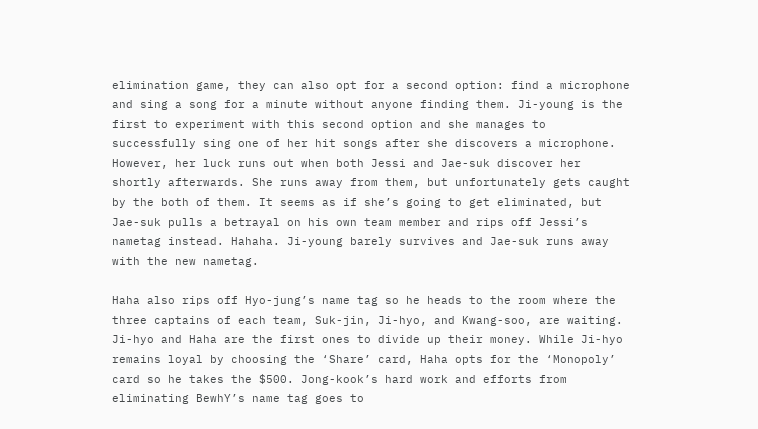elimination game, they can also opt for a second option: find a microphone and sing a song for a minute without anyone finding them. Ji-young is the first to experiment with this second option and she manages to successfully sing one of her hit songs after she discovers a microphone. However, her luck runs out when both Jessi and Jae-suk discover her shortly afterwards. She runs away from them, but unfortunately gets caught by the both of them. It seems as if she’s going to get eliminated, but Jae-suk pulls a betrayal on his own team member and rips off Jessi’s nametag instead. Hahaha. Ji-young barely survives and Jae-suk runs away with the new nametag.

Haha also rips off Hyo-jung’s name tag so he heads to the room where the three captains of each team, Suk-jin, Ji-hyo, and Kwang-soo, are waiting. Ji-hyo and Haha are the first ones to divide up their money. While Ji-hyo remains loyal by choosing the ‘Share’ card, Haha opts for the ‘Monopoly’ card so he takes the $500. Jong-kook’s hard work and efforts from eliminating BewhY’s name tag goes to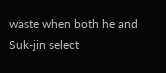waste when both he and Suk-jin select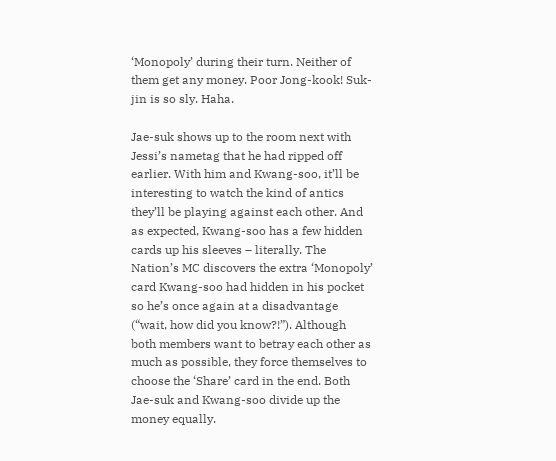‘Monopoly’ during their turn. Neither of them get any money. Poor Jong-kook! Suk-jin is so sly. Haha.

Jae-suk shows up to the room next with Jessi’s nametag that he had ripped off earlier. With him and Kwang-soo, it’ll be interesting to watch the kind of antics they’ll be playing against each other. And as expected, Kwang-soo has a few hidden cards up his sleeves – literally. The Nation’s MC discovers the extra ‘Monopoly’ card Kwang-soo had hidden in his pocket so he’s once again at a disadvantage (“wait, how did you know?!”). Although both members want to betray each other as much as possible, they force themselves to choose the ‘Share’ card in the end. Both Jae-suk and Kwang-soo divide up the money equally.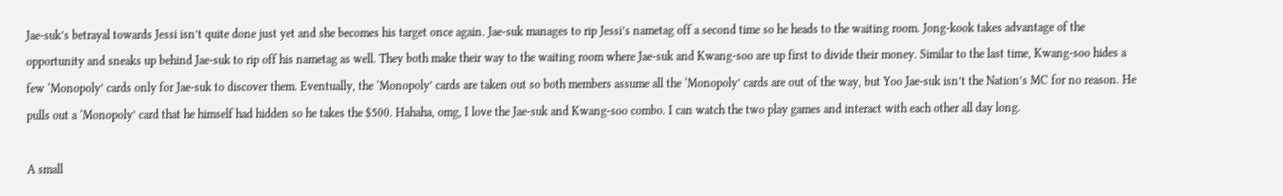Jae-suk’s betrayal towards Jessi isn’t quite done just yet and she becomes his target once again. Jae-suk manages to rip Jessi’s nametag off a second time so he heads to the waiting room. Jong-kook takes advantage of the opportunity and sneaks up behind Jae-suk to rip off his nametag as well. They both make their way to the waiting room where Jae-suk and Kwang-soo are up first to divide their money. Similar to the last time, Kwang-soo hides a few ‘Monopoly’ cards only for Jae-suk to discover them. Eventually, the ‘Monopoly’ cards are taken out so both members assume all the ‘Monopoly’ cards are out of the way, but Yoo Jae-suk isn’t the Nation’s MC for no reason. He pulls out a ‘Monopoly’ card that he himself had hidden so he takes the $500. Hahaha, omg, I love the Jae-suk and Kwang-soo combo. I can watch the two play games and interact with each other all day long.

A small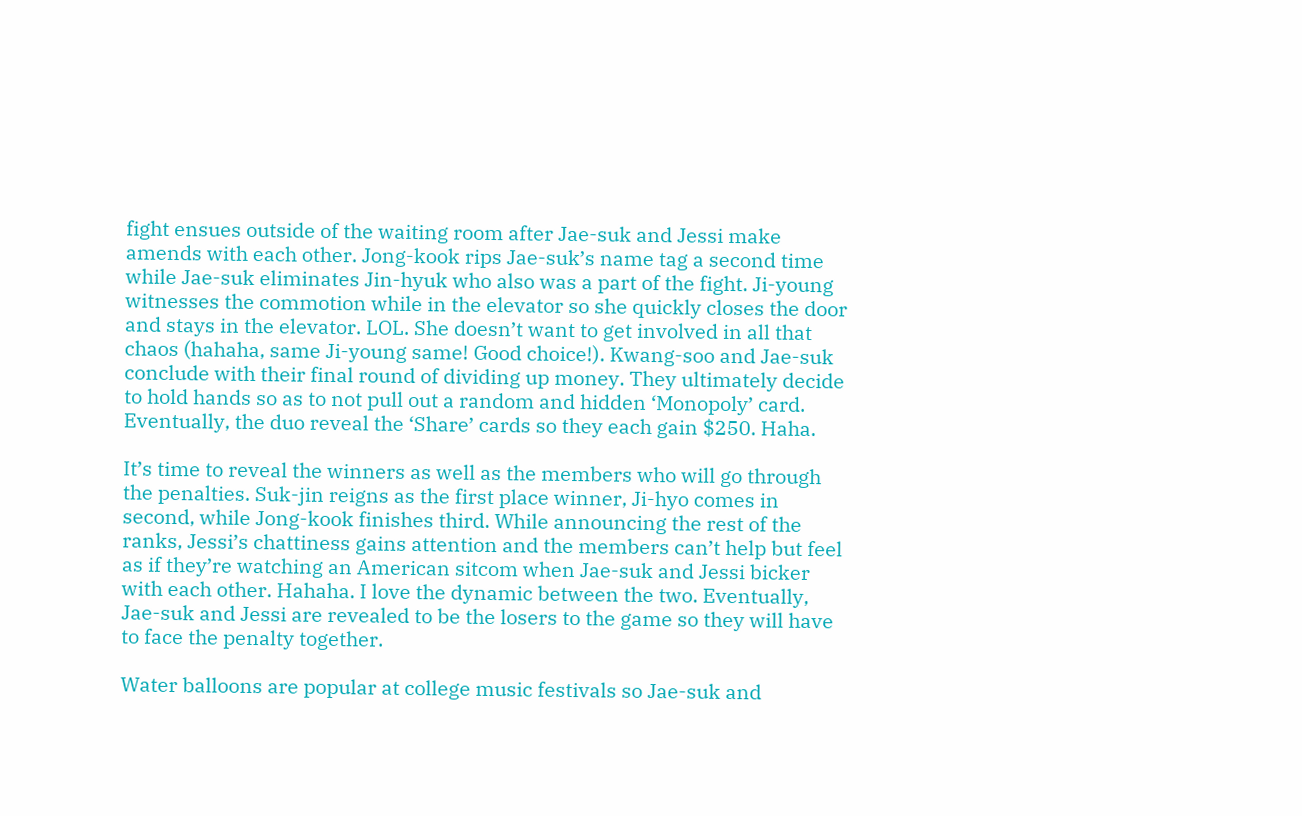fight ensues outside of the waiting room after Jae-suk and Jessi make amends with each other. Jong-kook rips Jae-suk’s name tag a second time while Jae-suk eliminates Jin-hyuk who also was a part of the fight. Ji-young witnesses the commotion while in the elevator so she quickly closes the door and stays in the elevator. LOL. She doesn’t want to get involved in all that chaos (hahaha, same Ji-young same! Good choice!). Kwang-soo and Jae-suk conclude with their final round of dividing up money. They ultimately decide to hold hands so as to not pull out a random and hidden ‘Monopoly’ card. Eventually, the duo reveal the ‘Share’ cards so they each gain $250. Haha.

It’s time to reveal the winners as well as the members who will go through the penalties. Suk-jin reigns as the first place winner, Ji-hyo comes in second, while Jong-kook finishes third. While announcing the rest of the ranks, Jessi’s chattiness gains attention and the members can’t help but feel as if they’re watching an American sitcom when Jae-suk and Jessi bicker with each other. Hahaha. I love the dynamic between the two. Eventually, Jae-suk and Jessi are revealed to be the losers to the game so they will have to face the penalty together.

Water balloons are popular at college music festivals so Jae-suk and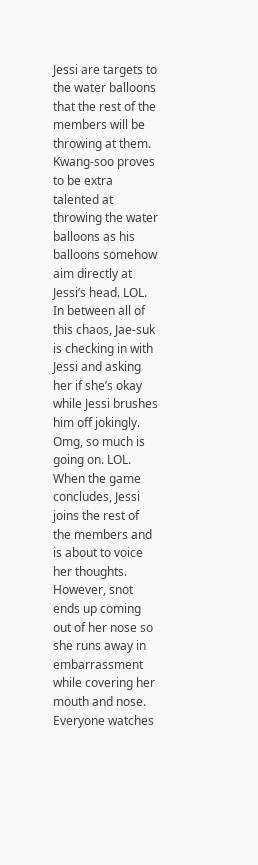Jessi are targets to the water balloons that the rest of the members will be throwing at them. Kwang-soo proves to be extra talented at throwing the water balloons as his balloons somehow aim directly at Jessi’s head. LOL. In between all of this chaos, Jae-suk is checking in with Jessi and asking her if she’s okay while Jessi brushes him off jokingly. Omg, so much is going on. LOL. When the game concludes, Jessi joins the rest of the members and is about to voice her thoughts. However, snot ends up coming out of her nose so she runs away in embarrassment while covering her mouth and nose. Everyone watches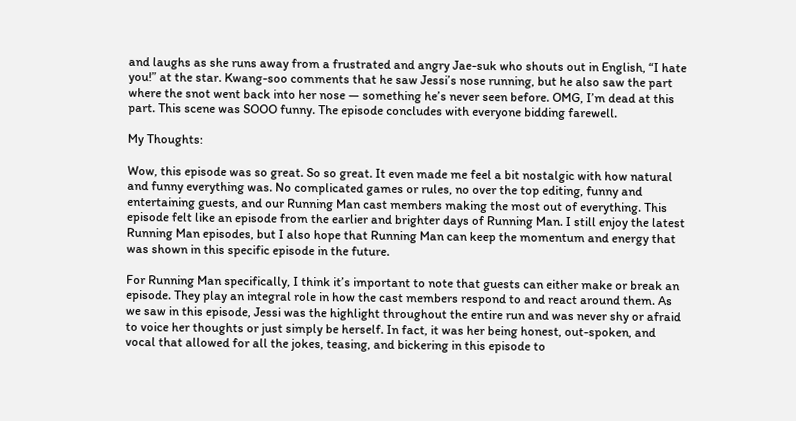and laughs as she runs away from a frustrated and angry Jae-suk who shouts out in English, “I hate you!” at the star. Kwang-soo comments that he saw Jessi’s nose running, but he also saw the part where the snot went back into her nose — something he’s never seen before. OMG, I’m dead at this part. This scene was SOOO funny. The episode concludes with everyone bidding farewell.

My Thoughts:

Wow, this episode was so great. So so great. It even made me feel a bit nostalgic with how natural and funny everything was. No complicated games or rules, no over the top editing, funny and entertaining guests, and our Running Man cast members making the most out of everything. This episode felt like an episode from the earlier and brighter days of Running Man. I still enjoy the latest Running Man episodes, but I also hope that Running Man can keep the momentum and energy that was shown in this specific episode in the future.

For Running Man specifically, I think it’s important to note that guests can either make or break an episode. They play an integral role in how the cast members respond to and react around them. As we saw in this episode, Jessi was the highlight throughout the entire run and was never shy or afraid to voice her thoughts or just simply be herself. In fact, it was her being honest, out-spoken, and vocal that allowed for all the jokes, teasing, and bickering in this episode to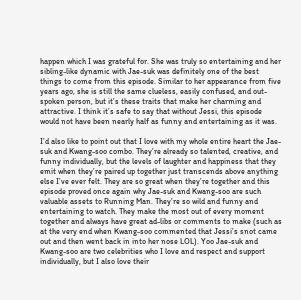happen which I was grateful for. She was truly so entertaining and her sibling-like dynamic with Jae-suk was definitely one of the best things to come from this episode. Similar to her appearance from five years ago, she is still the same clueless, easily confused, and out-spoken person, but it’s these traits that make her charming and attractive. I think it’s safe to say that without Jessi, this episode would not have been nearly half as funny and entertaining as it was.

I’d also like to point out that I love with my whole entire heart the Jae-suk and Kwang-soo combo. They’re already so talented, creative, and funny individually, but the levels of laughter and happiness that they emit when they’re paired up together just transcends above anything else I’ve ever felt. They are so great when they’re together and this episode proved once again why Jae-suk and Kwang-soo are such valuable assets to Running Man. They’re so wild and funny and entertaining to watch. They make the most out of every moment together and always have great ad-libs or comments to make (such as at the very end when Kwang-soo commented that Jessi’s snot came out and then went back in into her nose LOL). Yoo Jae-suk and Kwang-soo are two celebrities who I love and respect and support individually, but I also love their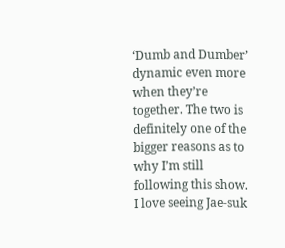‘Dumb and Dumber’ dynamic even more when they’re together. The two is definitely one of the bigger reasons as to why I’m still following this show. I love seeing Jae-suk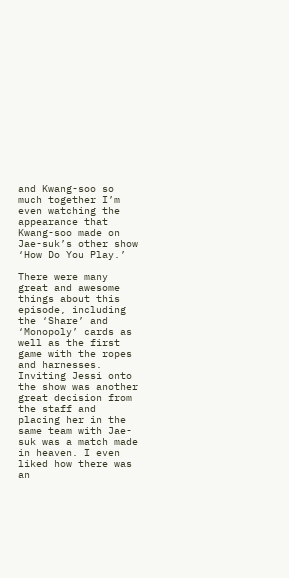and Kwang-soo so much together I’m even watching the appearance that Kwang-soo made on Jae-suk’s other show ‘How Do You Play.’

There were many great and awesome things about this episode, including the ‘Share’ and ‘Monopoly’ cards as well as the first game with the ropes and harnesses. Inviting Jessi onto the show was another great decision from the staff and placing her in the same team with Jae-suk was a match made in heaven. I even liked how there was an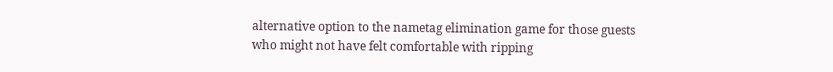alternative option to the nametag elimination game for those guests who might not have felt comfortable with ripping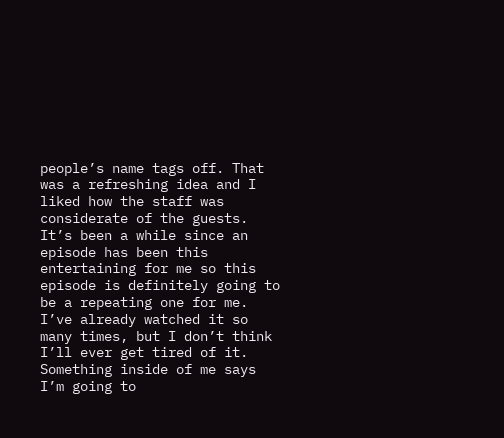people’s name tags off. That was a refreshing idea and I liked how the staff was considerate of the guests. It’s been a while since an episode has been this entertaining for me so this episode is definitely going to be a repeating one for me. I’ve already watched it so many times, but I don’t think I’ll ever get tired of it. Something inside of me says I’m going to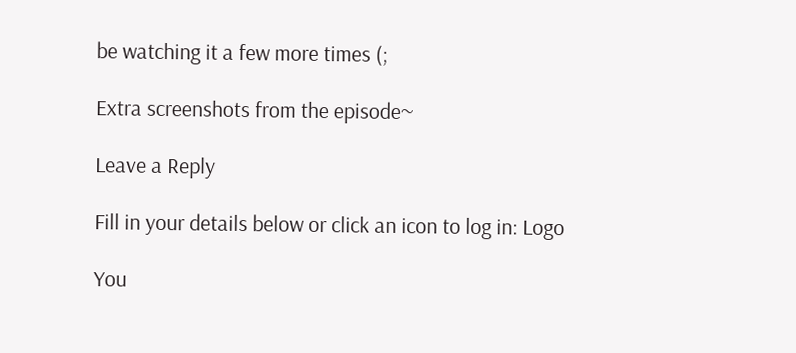be watching it a few more times (;

Extra screenshots from the episode~

Leave a Reply

Fill in your details below or click an icon to log in: Logo

You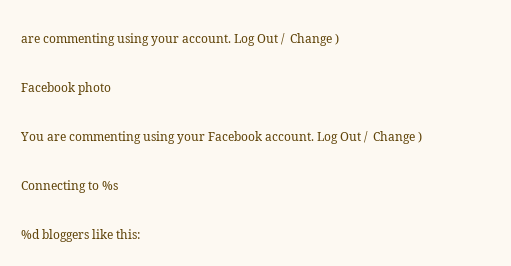are commenting using your account. Log Out /  Change )

Facebook photo

You are commenting using your Facebook account. Log Out /  Change )

Connecting to %s

%d bloggers like this: